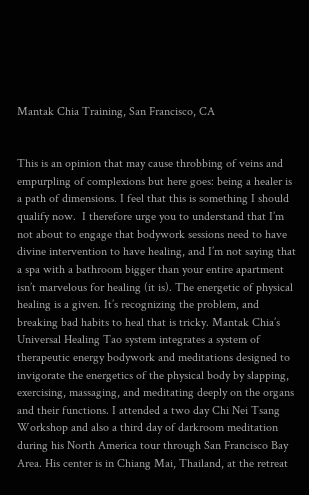Mantak Chia Training, San Francisco, CA


This is an opinion that may cause throbbing of veins and empurpling of complexions but here goes: being a healer is a path of dimensions. I feel that this is something I should qualify now.  I therefore urge you to understand that I’m not about to engage that bodywork sessions need to have divine intervention to have healing, and I’m not saying that a spa with a bathroom bigger than your entire apartment isn’t marvelous for healing (it is). The energetic of physical healing is a given. It’s recognizing the problem, and breaking bad habits to heal that is tricky. Mantak Chia’s Universal Healing Tao system integrates a system of therapeutic energy bodywork and meditations designed to invigorate the energetics of the physical body by slapping, exercising, massaging, and meditating deeply on the organs and their functions. I attended a two day Chi Nei Tsang Workshop and also a third day of darkroom meditation during his North America tour through San Francisco Bay Area. His center is in Chiang Mai, Thailand, at the retreat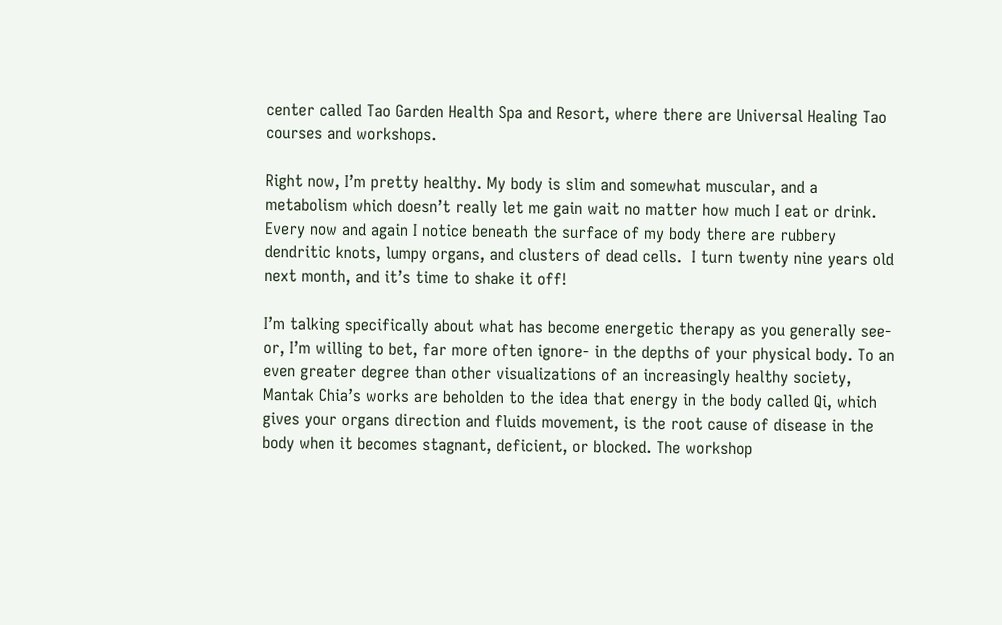center called Tao Garden Health Spa and Resort, where there are Universal Healing Tao courses and workshops.

Right now, I’m pretty healthy. My body is slim and somewhat muscular, and a metabolism which doesn’t really let me gain wait no matter how much I eat or drink. Every now and again I notice beneath the surface of my body there are rubbery dendritic knots, lumpy organs, and clusters of dead cells.  I turn twenty nine years old next month, and it’s time to shake it off!

I’m talking specifically about what has become energetic therapy as you generally see- or, I’m willing to bet, far more often ignore- in the depths of your physical body. To an even greater degree than other visualizations of an increasingly healthy society, Mantak Chia’s works are beholden to the idea that energy in the body called Qi, which gives your organs direction and fluids movement, is the root cause of disease in the body when it becomes stagnant, deficient, or blocked. The workshop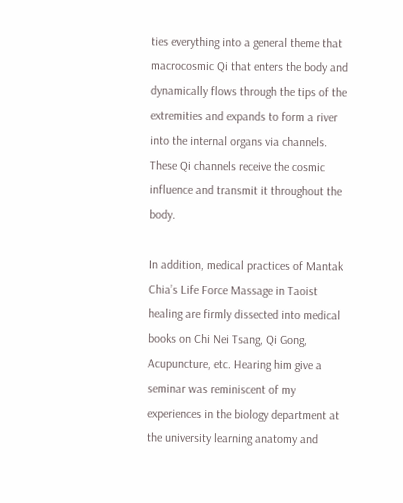ties everything into a general theme that macrocosmic Qi that enters the body and dynamically flows through the tips of the extremities and expands to form a river into the internal organs via channels. These Qi channels receive the cosmic influence and transmit it throughout the body.

In addition, medical practices of Mantak Chia’s Life Force Massage in Taoist healing are firmly dissected into medical books on Chi Nei Tsang, Qi Gong, Acupuncture, etc. Hearing him give a seminar was reminiscent of my experiences in the biology department at the university learning anatomy and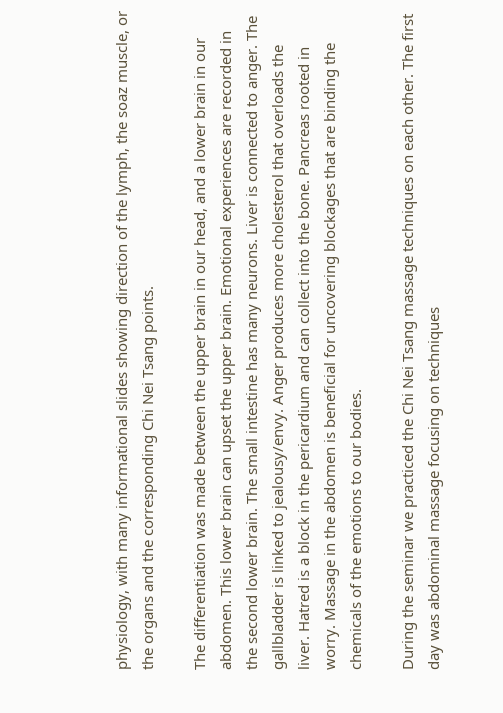physiology, with many informational slides showing direction of the lymph, the soaz muscle, or the organs and the corresponding Chi Nei Tsang points.

The differentiation was made between the upper brain in our head, and a lower brain in our abdomen. This lower brain can upset the upper brain. Emotional experiences are recorded in the second lower brain. The small intestine has many neurons. Liver is connected to anger. The gallbladder is linked to jealousy/envy. Anger produces more cholesterol that overloads the liver. Hatred is a block in the pericardium and can collect into the bone. Pancreas rooted in worry. Massage in the abdomen is beneficial for uncovering blockages that are binding the chemicals of the emotions to our bodies.

During the seminar we practiced the Chi Nei Tsang massage techniques on each other. The first day was abdominal massage focusing on techniques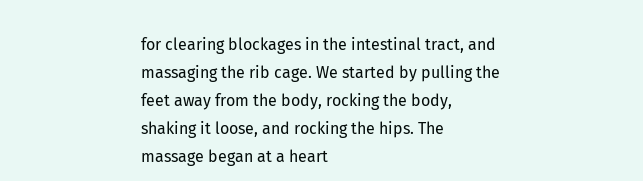for clearing blockages in the intestinal tract, and massaging the rib cage. We started by pulling the feet away from the body, rocking the body, shaking it loose, and rocking the hips. The massage began at a heart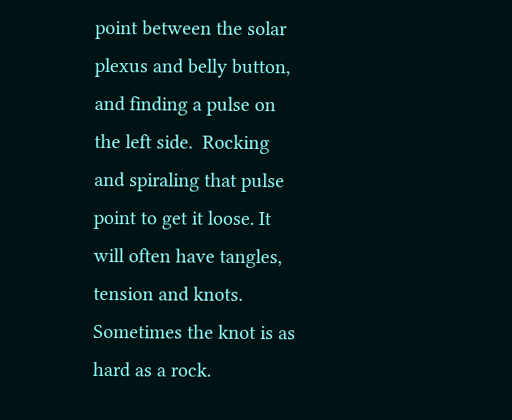point between the solar plexus and belly button, and finding a pulse on the left side.  Rocking and spiraling that pulse point to get it loose. It will often have tangles, tension and knots. Sometimes the knot is as hard as a rock.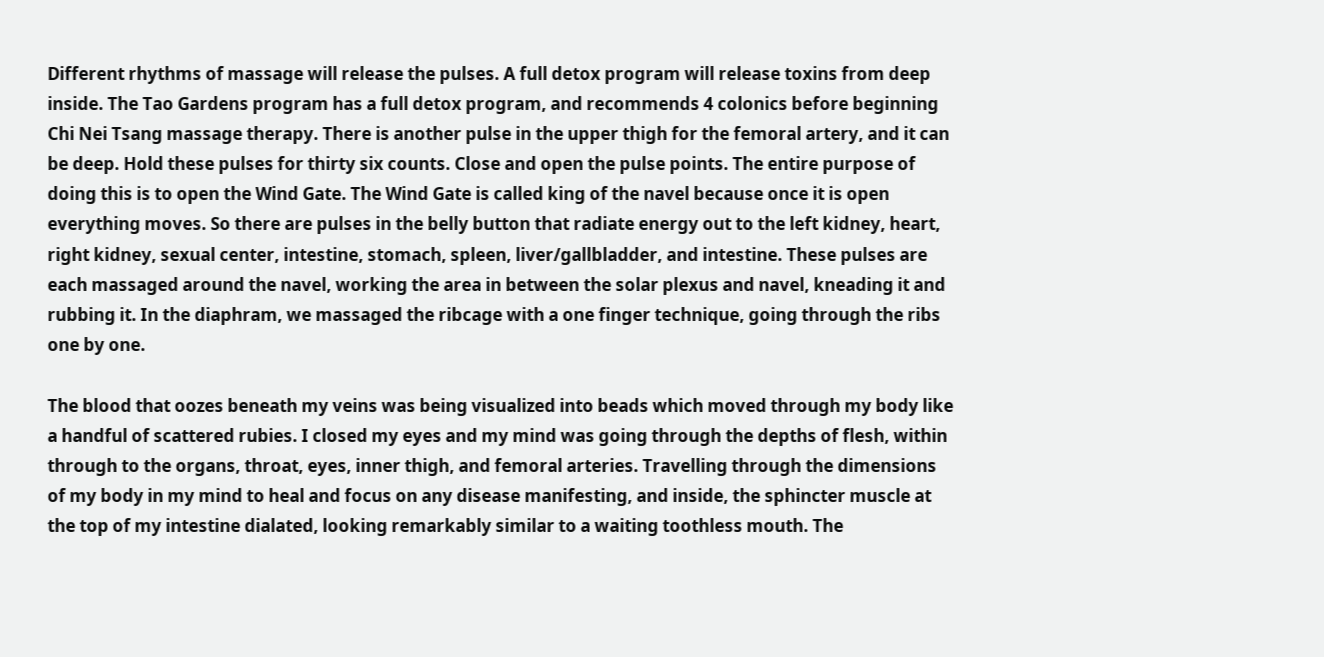Different rhythms of massage will release the pulses. A full detox program will release toxins from deep inside. The Tao Gardens program has a full detox program, and recommends 4 colonics before beginning Chi Nei Tsang massage therapy. There is another pulse in the upper thigh for the femoral artery, and it can be deep. Hold these pulses for thirty six counts. Close and open the pulse points. The entire purpose of doing this is to open the Wind Gate. The Wind Gate is called king of the navel because once it is open everything moves. So there are pulses in the belly button that radiate energy out to the left kidney, heart, right kidney, sexual center, intestine, stomach, spleen, liver/gallbladder, and intestine. These pulses are each massaged around the navel, working the area in between the solar plexus and navel, kneading it and rubbing it. In the diaphram, we massaged the ribcage with a one finger technique, going through the ribs one by one.

The blood that oozes beneath my veins was being visualized into beads which moved through my body like a handful of scattered rubies. I closed my eyes and my mind was going through the depths of flesh, within through to the organs, throat, eyes, inner thigh, and femoral arteries. Travelling through the dimensions of my body in my mind to heal and focus on any disease manifesting, and inside, the sphincter muscle at the top of my intestine dialated, looking remarkably similar to a waiting toothless mouth. The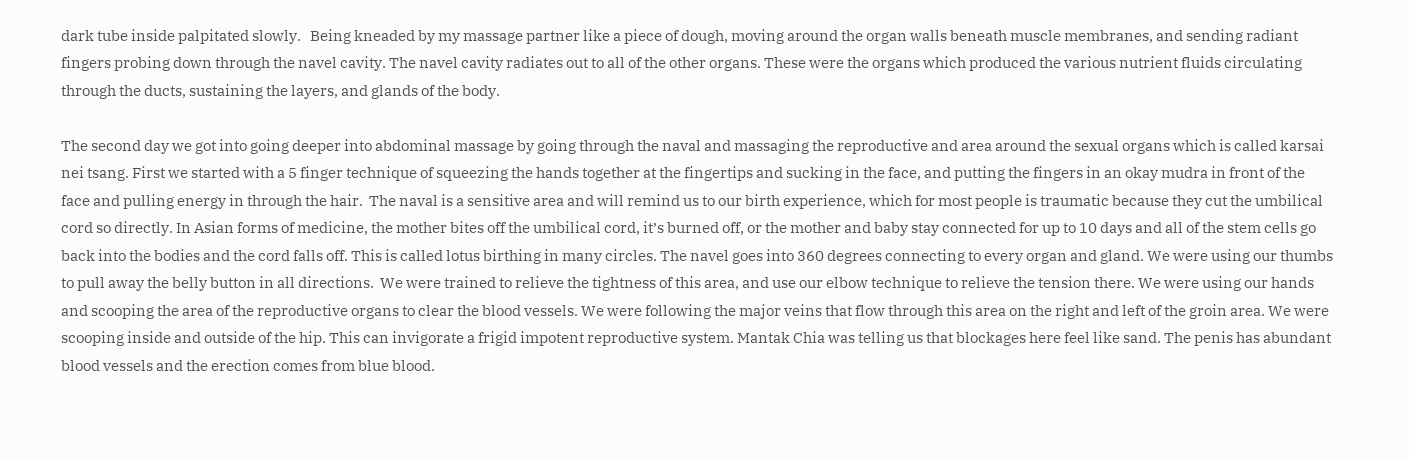dark tube inside palpitated slowly.   Being kneaded by my massage partner like a piece of dough, moving around the organ walls beneath muscle membranes, and sending radiant fingers probing down through the navel cavity. The navel cavity radiates out to all of the other organs. These were the organs which produced the various nutrient fluids circulating through the ducts, sustaining the layers, and glands of the body.

The second day we got into going deeper into abdominal massage by going through the naval and massaging the reproductive and area around the sexual organs which is called karsai nei tsang. First we started with a 5 finger technique of squeezing the hands together at the fingertips and sucking in the face, and putting the fingers in an okay mudra in front of the face and pulling energy in through the hair.  The naval is a sensitive area and will remind us to our birth experience, which for most people is traumatic because they cut the umbilical cord so directly. In Asian forms of medicine, the mother bites off the umbilical cord, it’s burned off, or the mother and baby stay connected for up to 10 days and all of the stem cells go back into the bodies and the cord falls off. This is called lotus birthing in many circles. The navel goes into 360 degrees connecting to every organ and gland. We were using our thumbs to pull away the belly button in all directions.  We were trained to relieve the tightness of this area, and use our elbow technique to relieve the tension there. We were using our hands and scooping the area of the reproductive organs to clear the blood vessels. We were following the major veins that flow through this area on the right and left of the groin area. We were scooping inside and outside of the hip. This can invigorate a frigid impotent reproductive system. Mantak Chia was telling us that blockages here feel like sand. The penis has abundant blood vessels and the erection comes from blue blood.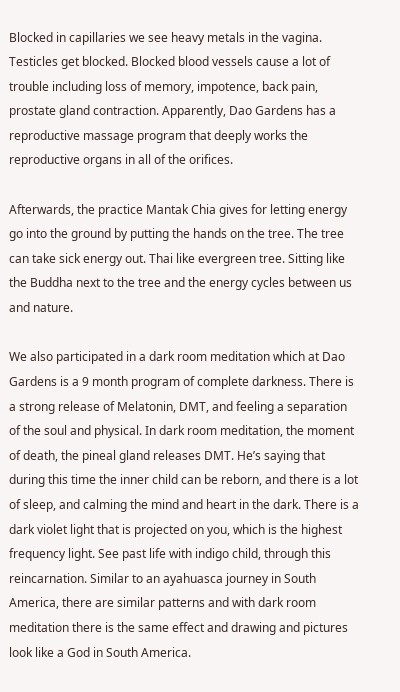Blocked in capillaries we see heavy metals in the vagina. Testicles get blocked. Blocked blood vessels cause a lot of trouble including loss of memory, impotence, back pain, prostate gland contraction. Apparently, Dao Gardens has a reproductive massage program that deeply works the reproductive organs in all of the orifices.

Afterwards, the practice Mantak Chia gives for letting energy go into the ground by putting the hands on the tree. The tree can take sick energy out. Thai like evergreen tree. Sitting like the Buddha next to the tree and the energy cycles between us and nature.

We also participated in a dark room meditation which at Dao Gardens is a 9 month program of complete darkness. There is a strong release of Melatonin, DMT, and feeling a separation of the soul and physical. In dark room meditation, the moment of death, the pineal gland releases DMT. He’s saying that during this time the inner child can be reborn, and there is a lot of sleep, and calming the mind and heart in the dark. There is a dark violet light that is projected on you, which is the highest frequency light. See past life with indigo child, through this reincarnation. Similar to an ayahuasca journey in South America, there are similar patterns and with dark room meditation there is the same effect and drawing and pictures look like a God in South America.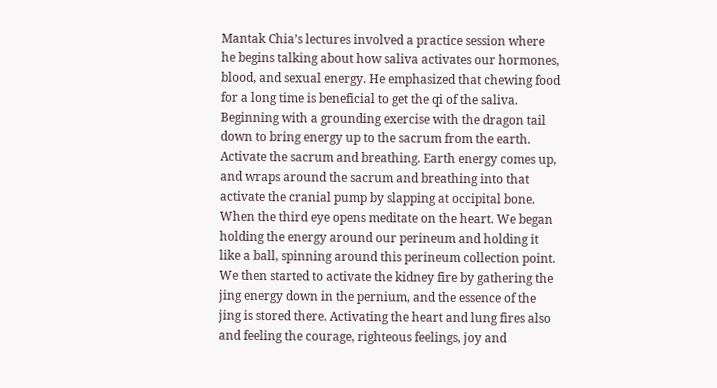Mantak Chia’s lectures involved a practice session where he begins talking about how saliva activates our hormones, blood, and sexual energy. He emphasized that chewing food for a long time is beneficial to get the qi of the saliva. Beginning with a grounding exercise with the dragon tail down to bring energy up to the sacrum from the earth. Activate the sacrum and breathing. Earth energy comes up, and wraps around the sacrum and breathing into that activate the cranial pump by slapping at occipital bone. When the third eye opens meditate on the heart. We began holding the energy around our perineum and holding it like a ball, spinning around this perineum collection point. We then started to activate the kidney fire by gathering the jing energy down in the pernium, and the essence of the jing is stored there. Activating the heart and lung fires also and feeling the courage, righteous feelings, joy and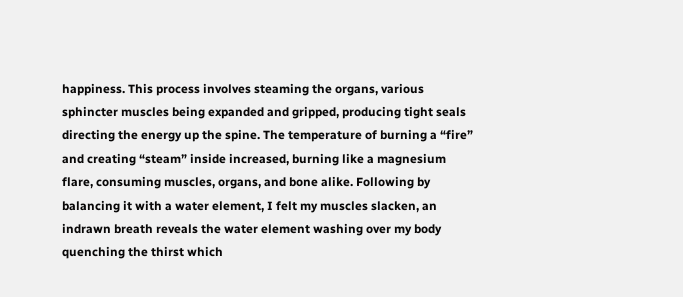happiness. This process involves steaming the organs, various sphincter muscles being expanded and gripped, producing tight seals directing the energy up the spine. The temperature of burning a “fire” and creating “steam” inside increased, burning like a magnesium flare, consuming muscles, organs, and bone alike. Following by balancing it with a water element, I felt my muscles slacken, an indrawn breath reveals the water element washing over my body quenching the thirst which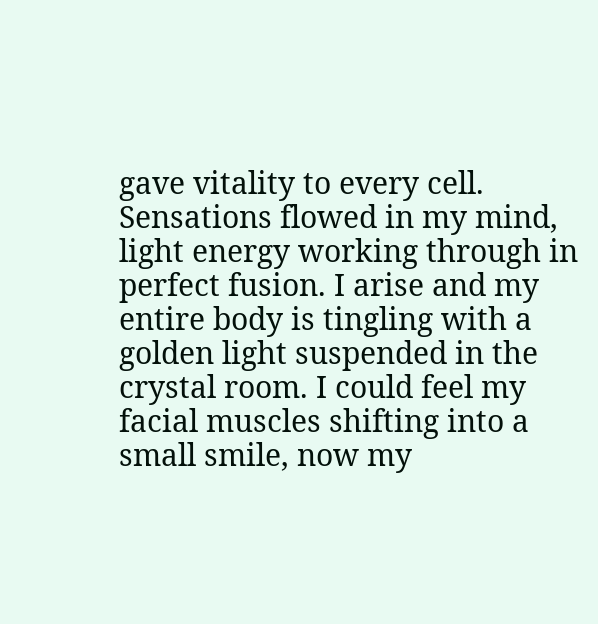gave vitality to every cell. Sensations flowed in my mind, light energy working through in perfect fusion. I arise and my entire body is tingling with a golden light suspended in the crystal room. I could feel my facial muscles shifting into a small smile, now my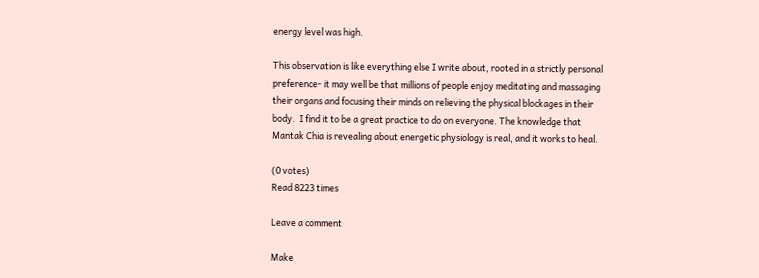energy level was high.

This observation is like everything else I write about, rooted in a strictly personal preference- it may well be that millions of people enjoy meditating and massaging their organs and focusing their minds on relieving the physical blockages in their body.  I find it to be a great practice to do on everyone. The knowledge that Mantak Chia is revealing about energetic physiology is real, and it works to heal.

(0 votes)
Read 8223 times

Leave a comment

Make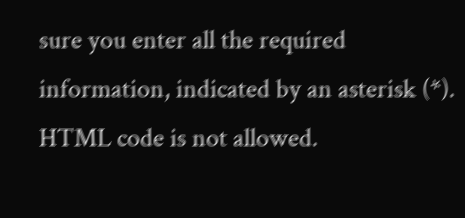sure you enter all the required information, indicated by an asterisk (*). HTML code is not allowed.